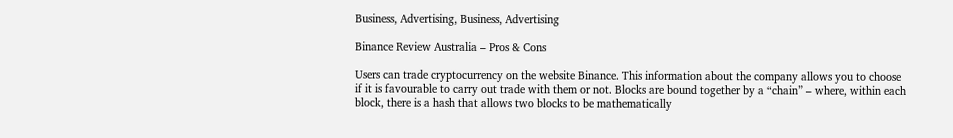Business, Advertising, Business, Advertising

Binance Review Australia – Pros & Cons

Users can trade cryptocurrency on the website Binance. This information about the company allows you to choose if it is favourable to carry out trade with them or not. Blocks are bound together by a “chain” – where, within each block, there is a hash that allows two blocks to be mathematically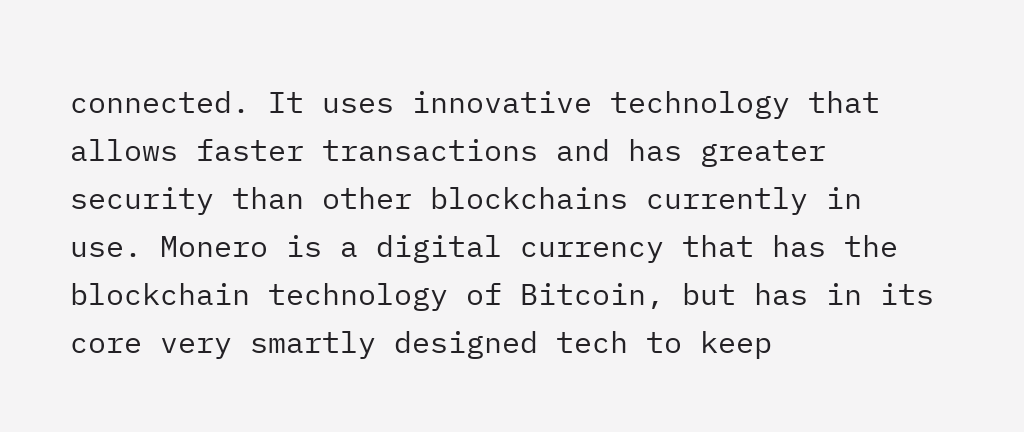connected. It uses innovative technology that allows faster transactions and has greater security than other blockchains currently in use. Monero is a digital currency that has the blockchain technology of Bitcoin, but has in its core very smartly designed tech to keep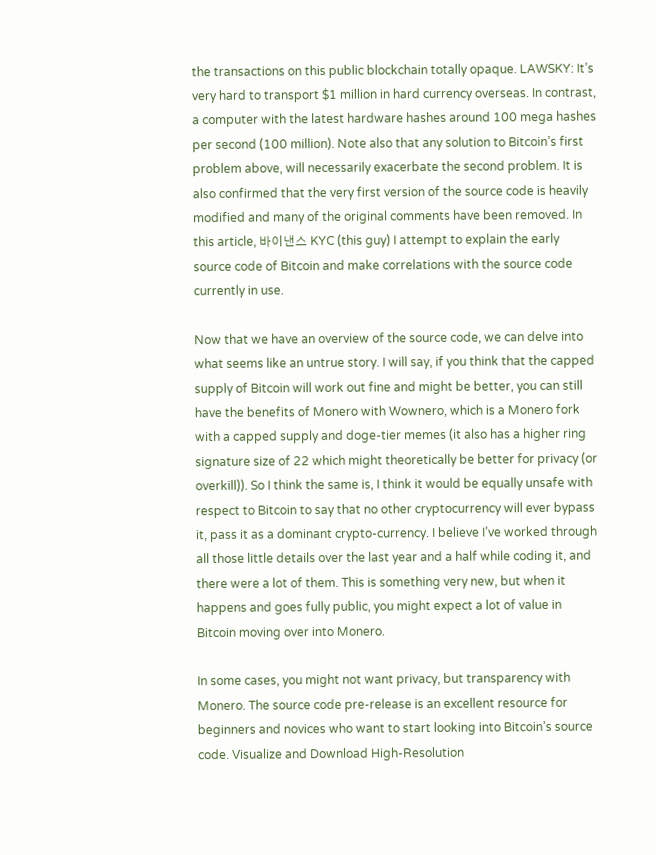the transactions on this public blockchain totally opaque. LAWSKY: It’s very hard to transport $1 million in hard currency overseas. In contrast, a computer with the latest hardware hashes around 100 mega hashes per second (100 million). Note also that any solution to Bitcoin’s first problem above, will necessarily exacerbate the second problem. It is also confirmed that the very first version of the source code is heavily modified and many of the original comments have been removed. In this article, 바이낸스 KYC (this guy) I attempt to explain the early source code of Bitcoin and make correlations with the source code currently in use.

Now that we have an overview of the source code, we can delve into what seems like an untrue story. I will say, if you think that the capped supply of Bitcoin will work out fine and might be better, you can still have the benefits of Monero with Wownero, which is a Monero fork with a capped supply and doge-tier memes (it also has a higher ring signature size of 22 which might theoretically be better for privacy (or overkill)). So I think the same is, I think it would be equally unsafe with respect to Bitcoin to say that no other cryptocurrency will ever bypass it, pass it as a dominant crypto-currency. I believe I’ve worked through all those little details over the last year and a half while coding it, and there were a lot of them. This is something very new, but when it happens and goes fully public, you might expect a lot of value in Bitcoin moving over into Monero.

In some cases, you might not want privacy, but transparency with Monero. The source code pre-release is an excellent resource for beginners and novices who want to start looking into Bitcoin’s source code. Visualize and Download High-Resolution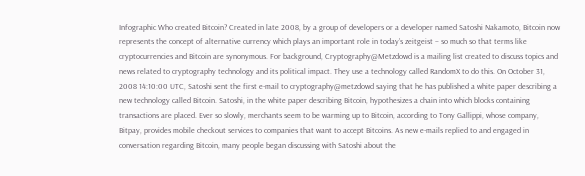Infographic Who created Bitcoin? Created in late 2008, by a group of developers or a developer named Satoshi Nakamoto, Bitcoin now represents the concept of alternative currency which plays an important role in today’s zeitgeist – so much so that terms like cryptocurrencies and Bitcoin are synonymous. For background, Cryptography@Metzdowd is a mailing list created to discuss topics and news related to cryptography technology and its political impact. They use a technology called RandomX to do this. On October 31, 2008 14:10:00 UTC, Satoshi sent the first e-mail to cryptography@metzdowd saying that he has published a white paper describing a new technology called Bitcoin. Satoshi, in the white paper describing Bitcoin, hypothesizes a chain into which blocks containing transactions are placed. Ever so slowly, merchants seem to be warming up to Bitcoin, according to Tony Gallippi, whose company, Bitpay, provides mobile checkout services to companies that want to accept Bitcoins. As new e-mails replied to and engaged in conversation regarding Bitcoin, many people began discussing with Satoshi about the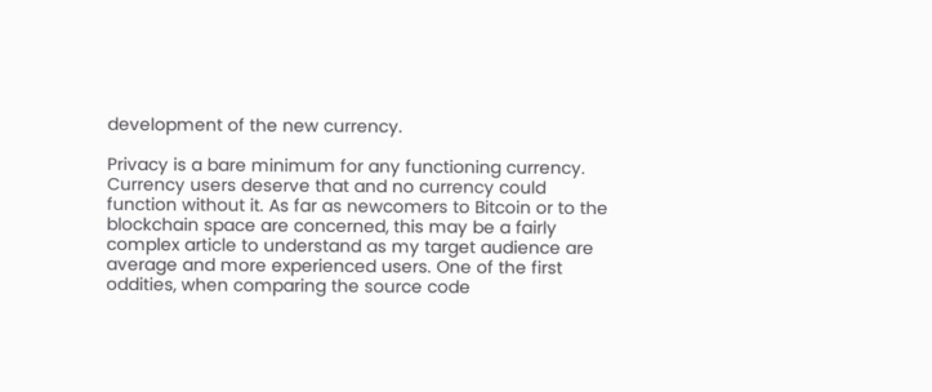development of the new currency.

Privacy is a bare minimum for any functioning currency. Currency users deserve that and no currency could function without it. As far as newcomers to Bitcoin or to the blockchain space are concerned, this may be a fairly complex article to understand as my target audience are average and more experienced users. One of the first oddities, when comparing the source code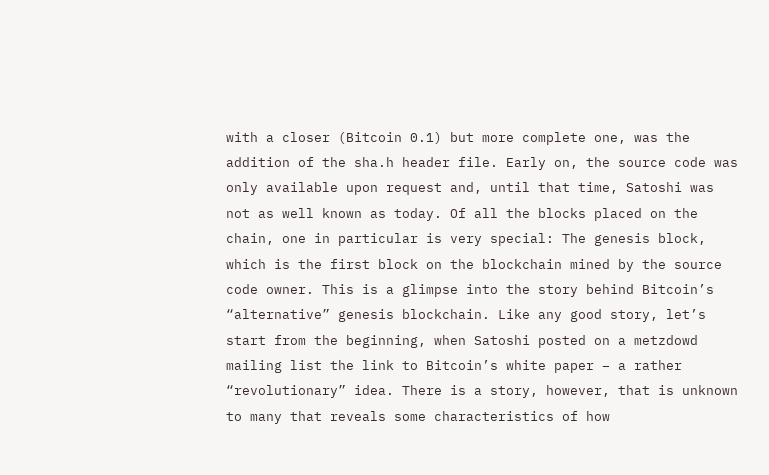with a closer (Bitcoin 0.1) but more complete one, was the addition of the sha.h header file. Early on, the source code was only available upon request and, until that time, Satoshi was not as well known as today. Of all the blocks placed on the chain, one in particular is very special: The genesis block, which is the first block on the blockchain mined by the source code owner. This is a glimpse into the story behind Bitcoin’s “alternative” genesis blockchain. Like any good story, let’s start from the beginning, when Satoshi posted on a metzdowd mailing list the link to Bitcoin’s white paper – a rather “revolutionary” idea. There is a story, however, that is unknown to many that reveals some characteristics of how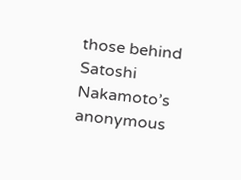those behind Satoshi Nakamoto’s anonymous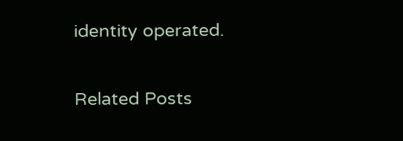identity operated.

Related Posts